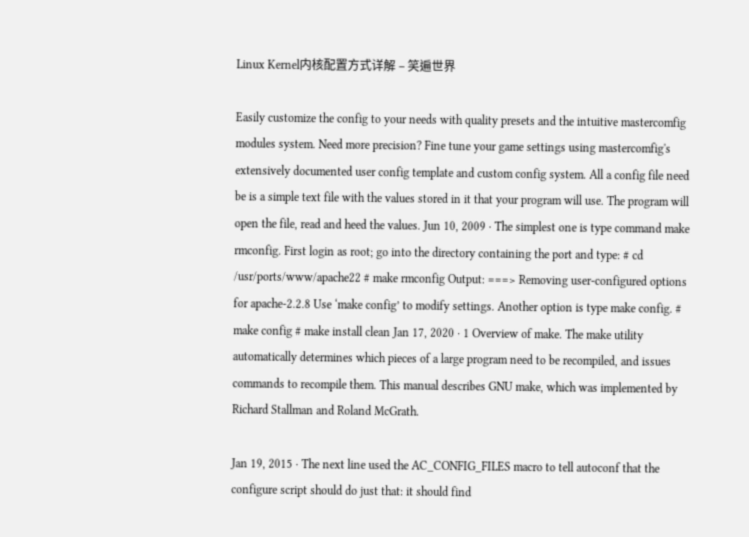Linux Kernel内核配置方式详解 – 笑遍世界

Easily customize the config to your needs with quality presets and the intuitive mastercomfig modules system. Need more precision? Fine tune your game settings using mastercomfig's extensively documented user config template and custom config system. All a config file need be is a simple text file with the values stored in it that your program will use. The program will open the file, read and heed the values. Jun 10, 2009 · The simplest one is type command make rmconfig. First login as root; go into the directory containing the port and type: # cd /usr/ports/www/apache22 # make rmconfig Output: ===> Removing user-configured options for apache-2.2.8 Use ‘make config’ to modify settings. Another option is type make config. # make config # make install clean Jan 17, 2020 · 1 Overview of make. The make utility automatically determines which pieces of a large program need to be recompiled, and issues commands to recompile them. This manual describes GNU make, which was implemented by Richard Stallman and Roland McGrath.

Jan 19, 2015 · The next line used the AC_CONFIG_FILES macro to tell autoconf that the configure script should do just that: it should find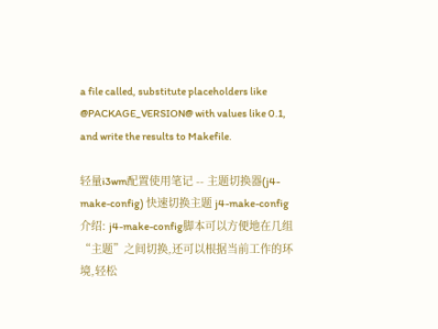a file called, substitute placeholders like @PACKAGE_VERSION@ with values like 0.1, and write the results to Makefile.

轻量i3wm配置使用笔记 -- 主题切换器(j4-make-config) 快速切换主题 j4-make-config介绍: j4-make-config脚本可以方便地在几组“主题”之间切换,还可以根据当前工作的环境,轻松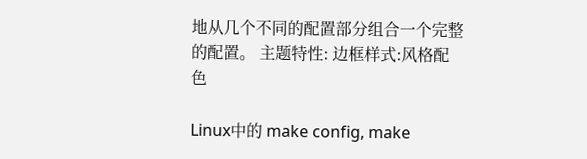地从几个不同的配置部分组合一个完整的配置。 主题特性: 边框样式:风格配色

Linux中的 make config, make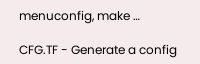menuconfig, make …

CFG.TF - Generate a config